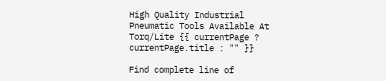High Quality Industrial Pneumatic Tools Available At Torq/Lite {{ currentPage ? currentPage.title : "" }}

Find complete line of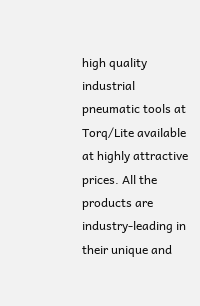high quality industrial pneumatic tools at Torq/Lite available at highly attractive prices. All the products are industry-leading in their unique and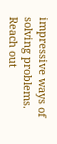impressive ways of solving problems. Reach out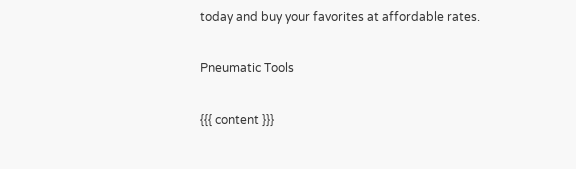today and buy your favorites at affordable rates.

Pneumatic Tools

{{{ content }}}